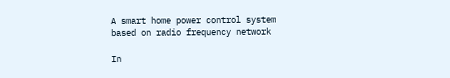A smart home power control system based on radio frequency network

In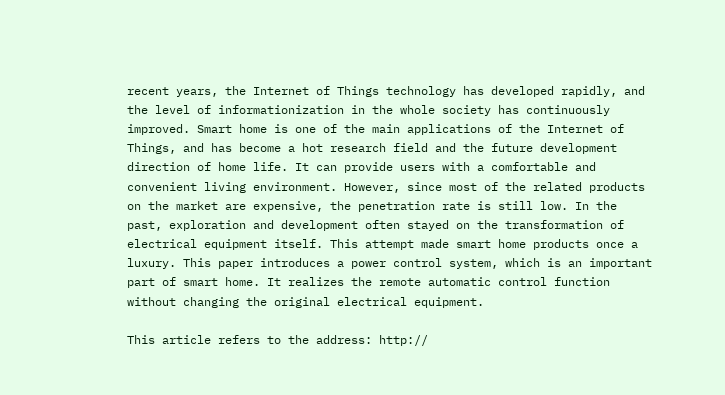recent years, the Internet of Things technology has developed rapidly, and the level of informationization in the whole society has continuously improved. Smart home is one of the main applications of the Internet of Things, and has become a hot research field and the future development direction of home life. It can provide users with a comfortable and convenient living environment. However, since most of the related products on the market are expensive, the penetration rate is still low. In the past, exploration and development often stayed on the transformation of electrical equipment itself. This attempt made smart home products once a luxury. This paper introduces a power control system, which is an important part of smart home. It realizes the remote automatic control function without changing the original electrical equipment.

This article refers to the address: http://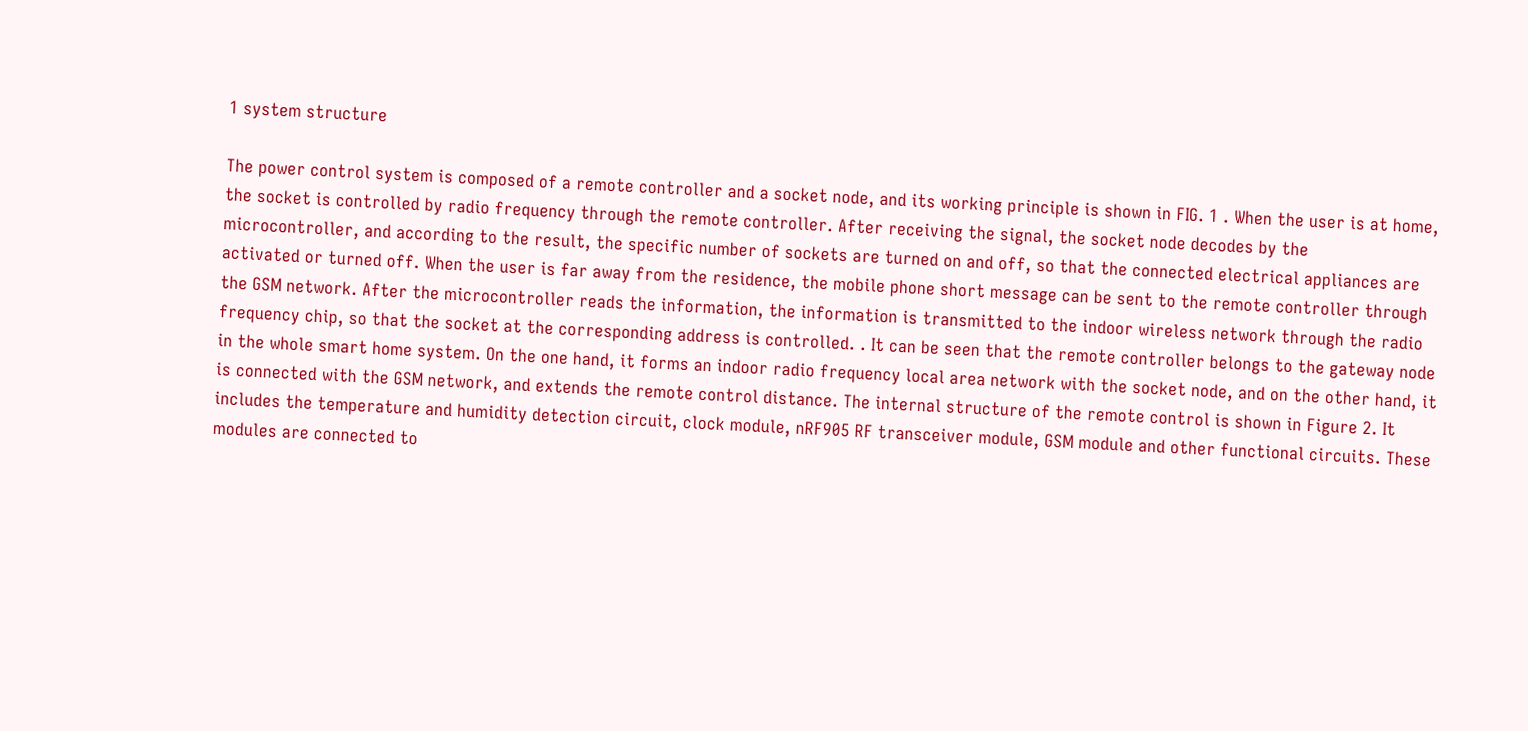1 system structure

The power control system is composed of a remote controller and a socket node, and its working principle is shown in FIG. 1 . When the user is at home, the socket is controlled by radio frequency through the remote controller. After receiving the signal, the socket node decodes by the microcontroller, and according to the result, the specific number of sockets are turned on and off, so that the connected electrical appliances are activated or turned off. When the user is far away from the residence, the mobile phone short message can be sent to the remote controller through the GSM network. After the microcontroller reads the information, the information is transmitted to the indoor wireless network through the radio frequency chip, so that the socket at the corresponding address is controlled. . It can be seen that the remote controller belongs to the gateway node in the whole smart home system. On the one hand, it forms an indoor radio frequency local area network with the socket node, and on the other hand, it is connected with the GSM network, and extends the remote control distance. The internal structure of the remote control is shown in Figure 2. It includes the temperature and humidity detection circuit, clock module, nRF905 RF transceiver module, GSM module and other functional circuits. These modules are connected to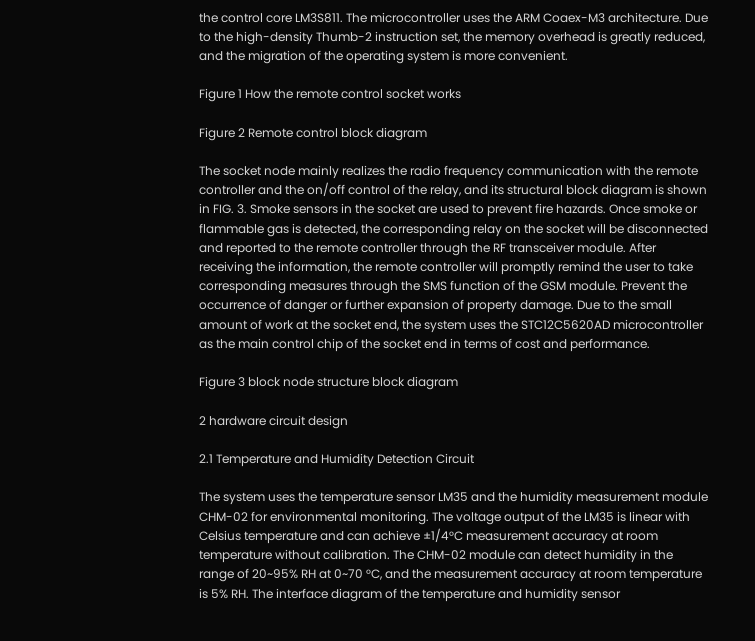the control core LM3S811. The microcontroller uses the ARM Coaex-M3 architecture. Due to the high-density Thumb-2 instruction set, the memory overhead is greatly reduced, and the migration of the operating system is more convenient.

Figure 1 How the remote control socket works

Figure 2 Remote control block diagram

The socket node mainly realizes the radio frequency communication with the remote controller and the on/off control of the relay, and its structural block diagram is shown in FIG. 3. Smoke sensors in the socket are used to prevent fire hazards. Once smoke or flammable gas is detected, the corresponding relay on the socket will be disconnected and reported to the remote controller through the RF transceiver module. After receiving the information, the remote controller will promptly remind the user to take corresponding measures through the SMS function of the GSM module. Prevent the occurrence of danger or further expansion of property damage. Due to the small amount of work at the socket end, the system uses the STC12C5620AD microcontroller as the main control chip of the socket end in terms of cost and performance.

Figure 3 block node structure block diagram

2 hardware circuit design

2.1 Temperature and Humidity Detection Circuit

The system uses the temperature sensor LM35 and the humidity measurement module CHM-02 for environmental monitoring. The voltage output of the LM35 is linear with Celsius temperature and can achieve ±1/4°C measurement accuracy at room temperature without calibration. The CHM-02 module can detect humidity in the range of 20~95% RH at 0~70 °C, and the measurement accuracy at room temperature is 5% RH. The interface diagram of the temperature and humidity sensor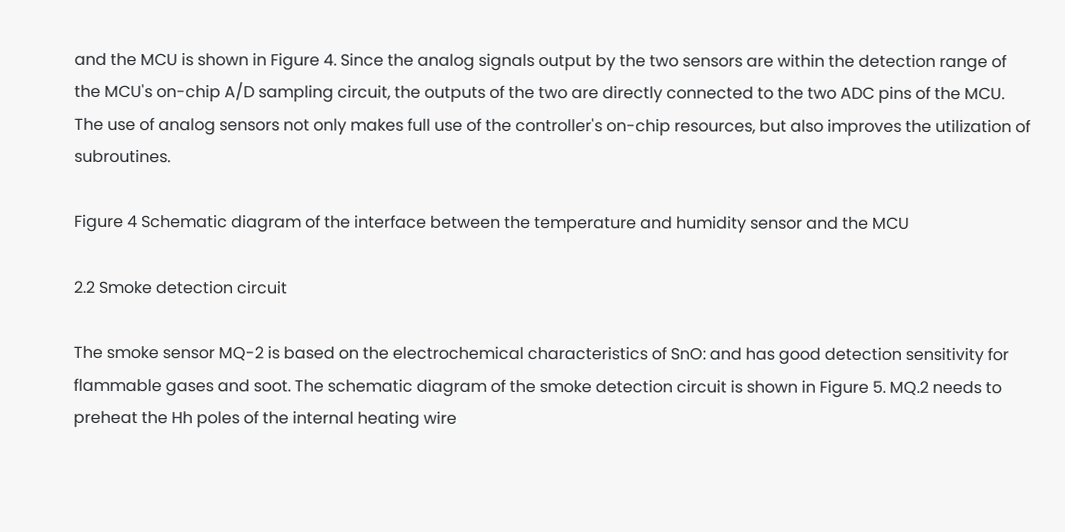and the MCU is shown in Figure 4. Since the analog signals output by the two sensors are within the detection range of the MCU's on-chip A/D sampling circuit, the outputs of the two are directly connected to the two ADC pins of the MCU. The use of analog sensors not only makes full use of the controller's on-chip resources, but also improves the utilization of subroutines.

Figure 4 Schematic diagram of the interface between the temperature and humidity sensor and the MCU

2.2 Smoke detection circuit

The smoke sensor MQ-2 is based on the electrochemical characteristics of SnO: and has good detection sensitivity for flammable gases and soot. The schematic diagram of the smoke detection circuit is shown in Figure 5. MQ.2 needs to preheat the Hh poles of the internal heating wire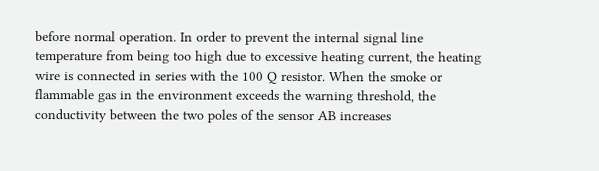before normal operation. In order to prevent the internal signal line temperature from being too high due to excessive heating current, the heating wire is connected in series with the 100 Q resistor. When the smoke or flammable gas in the environment exceeds the warning threshold, the conductivity between the two poles of the sensor AB increases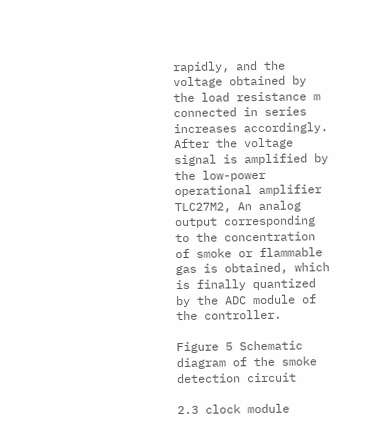rapidly, and the voltage obtained by the load resistance m connected in series increases accordingly. After the voltage signal is amplified by the low-power operational amplifier TLC27M2, An analog output corresponding to the concentration of smoke or flammable gas is obtained, which is finally quantized by the ADC module of the controller.

Figure 5 Schematic diagram of the smoke detection circuit

2.3 clock module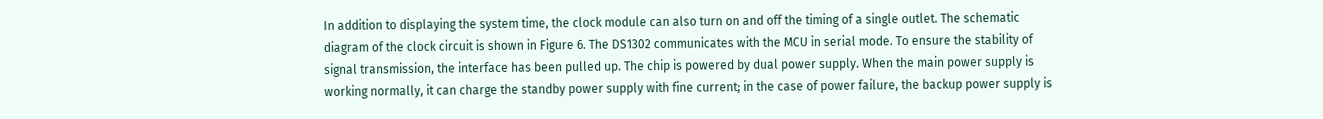In addition to displaying the system time, the clock module can also turn on and off the timing of a single outlet. The schematic diagram of the clock circuit is shown in Figure 6. The DS1302 communicates with the MCU in serial mode. To ensure the stability of signal transmission, the interface has been pulled up. The chip is powered by dual power supply. When the main power supply is working normally, it can charge the standby power supply with fine current; in the case of power failure, the backup power supply is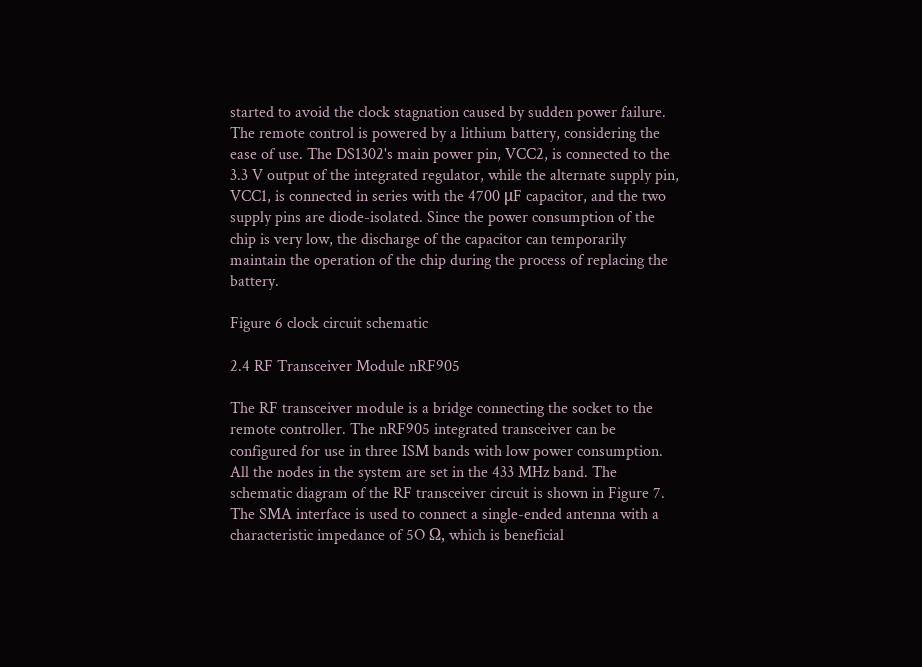started to avoid the clock stagnation caused by sudden power failure. The remote control is powered by a lithium battery, considering the ease of use. The DS1302's main power pin, VCC2, is connected to the 3.3 V output of the integrated regulator, while the alternate supply pin, VCC1, is connected in series with the 4700 μF capacitor, and the two supply pins are diode-isolated. Since the power consumption of the chip is very low, the discharge of the capacitor can temporarily maintain the operation of the chip during the process of replacing the battery.

Figure 6 clock circuit schematic

2.4 RF Transceiver Module nRF905

The RF transceiver module is a bridge connecting the socket to the remote controller. The nRF905 integrated transceiver can be configured for use in three ISM bands with low power consumption. All the nodes in the system are set in the 433 MHz band. The schematic diagram of the RF transceiver circuit is shown in Figure 7. The SMA interface is used to connect a single-ended antenna with a characteristic impedance of 5O Ω, which is beneficial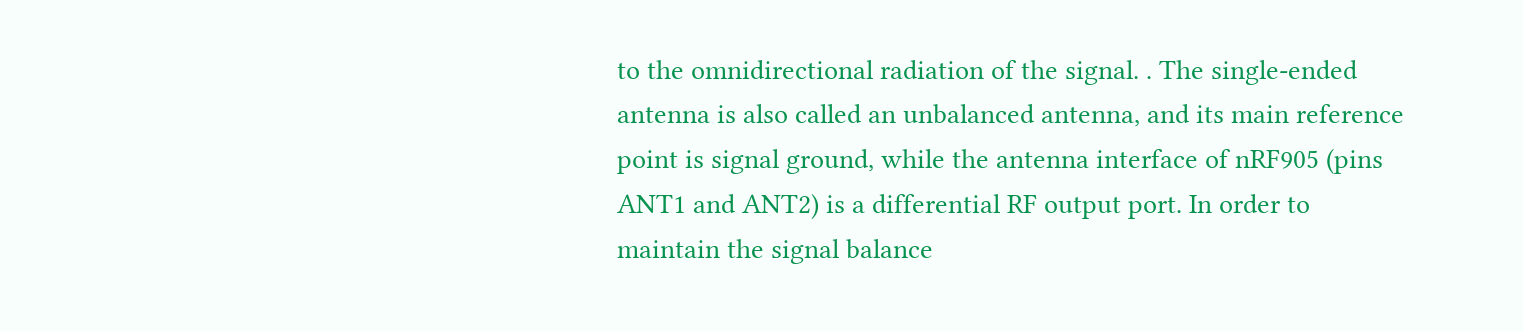to the omnidirectional radiation of the signal. . The single-ended antenna is also called an unbalanced antenna, and its main reference point is signal ground, while the antenna interface of nRF905 (pins ANT1 and ANT2) is a differential RF output port. In order to maintain the signal balance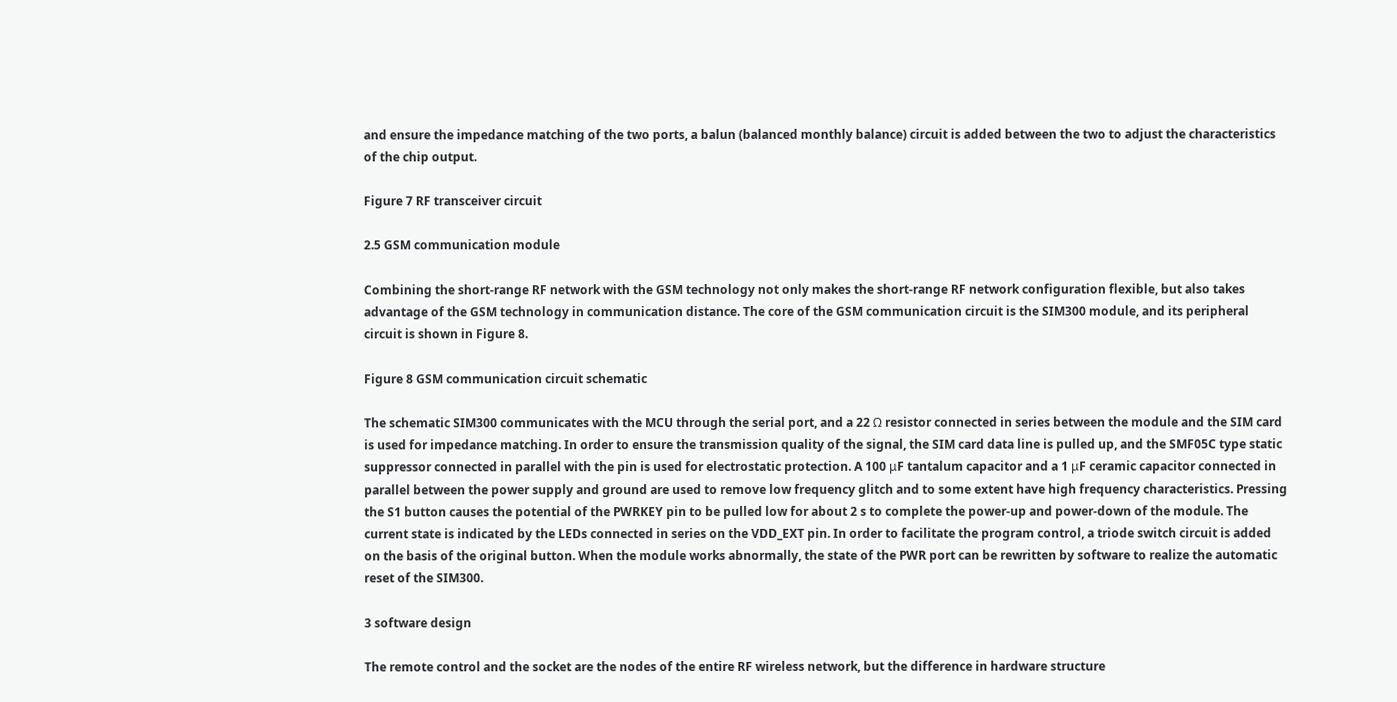and ensure the impedance matching of the two ports, a balun (balanced monthly balance) circuit is added between the two to adjust the characteristics of the chip output.

Figure 7 RF transceiver circuit

2.5 GSM communication module

Combining the short-range RF network with the GSM technology not only makes the short-range RF network configuration flexible, but also takes advantage of the GSM technology in communication distance. The core of the GSM communication circuit is the SIM300 module, and its peripheral circuit is shown in Figure 8.

Figure 8 GSM communication circuit schematic

The schematic SIM300 communicates with the MCU through the serial port, and a 22 Ω resistor connected in series between the module and the SIM card is used for impedance matching. In order to ensure the transmission quality of the signal, the SIM card data line is pulled up, and the SMF05C type static suppressor connected in parallel with the pin is used for electrostatic protection. A 100 μF tantalum capacitor and a 1 μF ceramic capacitor connected in parallel between the power supply and ground are used to remove low frequency glitch and to some extent have high frequency characteristics. Pressing the S1 button causes the potential of the PWRKEY pin to be pulled low for about 2 s to complete the power-up and power-down of the module. The current state is indicated by the LEDs connected in series on the VDD_EXT pin. In order to facilitate the program control, a triode switch circuit is added on the basis of the original button. When the module works abnormally, the state of the PWR port can be rewritten by software to realize the automatic reset of the SIM300.

3 software design

The remote control and the socket are the nodes of the entire RF wireless network, but the difference in hardware structure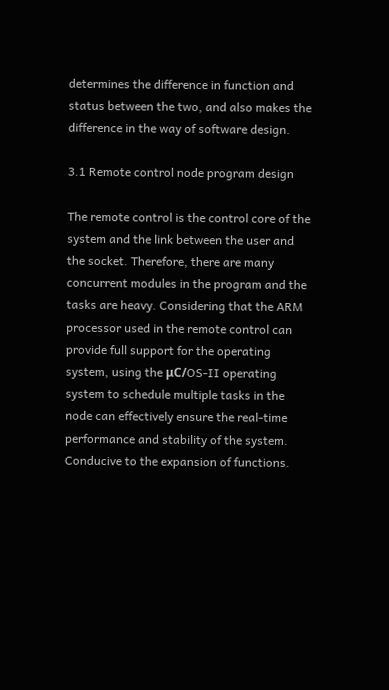determines the difference in function and status between the two, and also makes the difference in the way of software design.

3.1 Remote control node program design

The remote control is the control core of the system and the link between the user and the socket. Therefore, there are many concurrent modules in the program and the tasks are heavy. Considering that the ARM processor used in the remote control can provide full support for the operating system, using the μC/OS-II operating system to schedule multiple tasks in the node can effectively ensure the real-time performance and stability of the system. Conducive to the expansion of functions.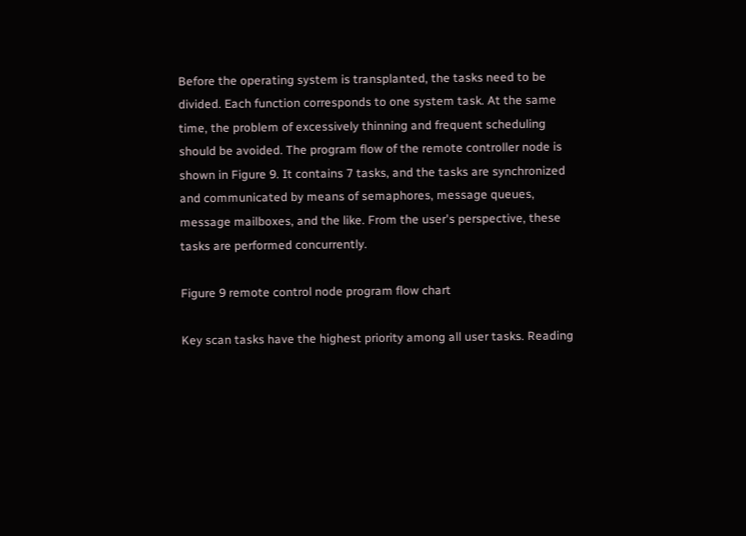Before the operating system is transplanted, the tasks need to be divided. Each function corresponds to one system task. At the same time, the problem of excessively thinning and frequent scheduling should be avoided. The program flow of the remote controller node is shown in Figure 9. It contains 7 tasks, and the tasks are synchronized and communicated by means of semaphores, message queues, message mailboxes, and the like. From the user's perspective, these tasks are performed concurrently.

Figure 9 remote control node program flow chart

Key scan tasks have the highest priority among all user tasks. Reading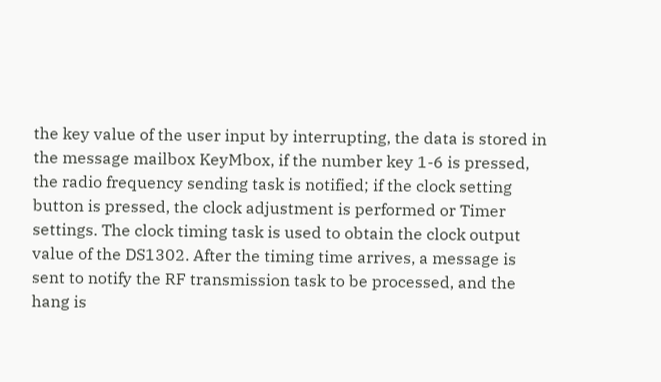the key value of the user input by interrupting, the data is stored in the message mailbox KeyMbox, if the number key 1-6 is pressed, the radio frequency sending task is notified; if the clock setting button is pressed, the clock adjustment is performed or Timer settings. The clock timing task is used to obtain the clock output value of the DS1302. After the timing time arrives, a message is sent to notify the RF transmission task to be processed, and the hang is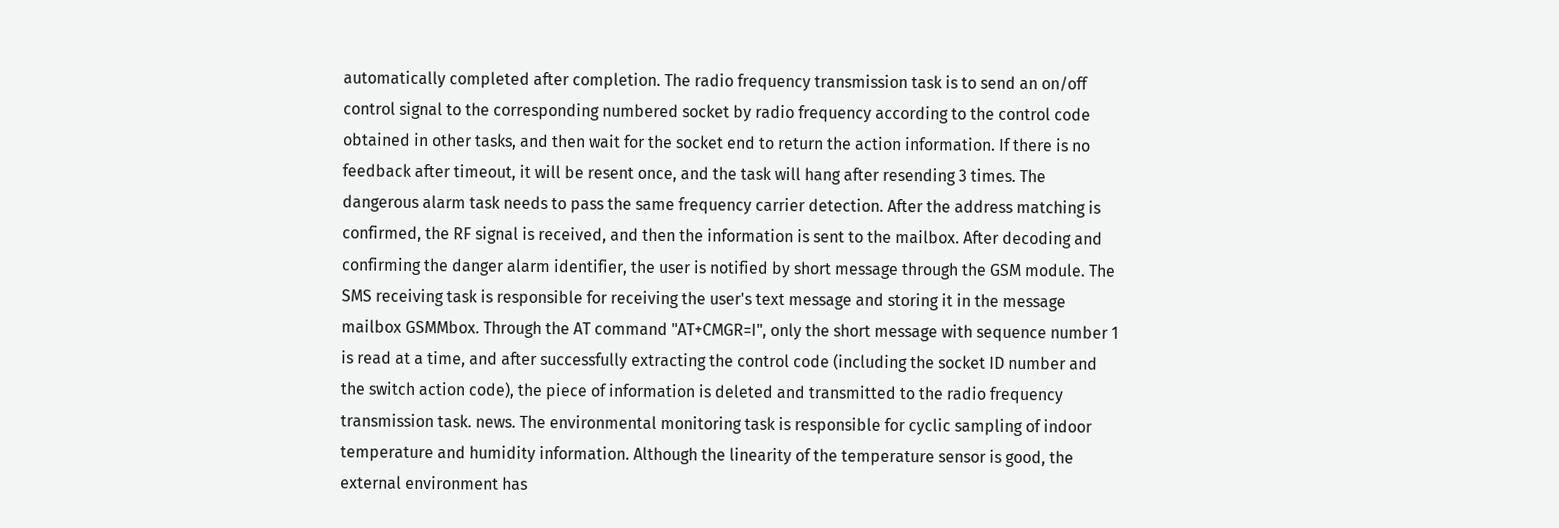automatically completed after completion. The radio frequency transmission task is to send an on/off control signal to the corresponding numbered socket by radio frequency according to the control code obtained in other tasks, and then wait for the socket end to return the action information. If there is no feedback after timeout, it will be resent once, and the task will hang after resending 3 times. The dangerous alarm task needs to pass the same frequency carrier detection. After the address matching is confirmed, the RF signal is received, and then the information is sent to the mailbox. After decoding and confirming the danger alarm identifier, the user is notified by short message through the GSM module. The SMS receiving task is responsible for receiving the user's text message and storing it in the message mailbox GSMMbox. Through the AT command "AT+CMGR=I", only the short message with sequence number 1 is read at a time, and after successfully extracting the control code (including the socket ID number and the switch action code), the piece of information is deleted and transmitted to the radio frequency transmission task. news. The environmental monitoring task is responsible for cyclic sampling of indoor temperature and humidity information. Although the linearity of the temperature sensor is good, the external environment has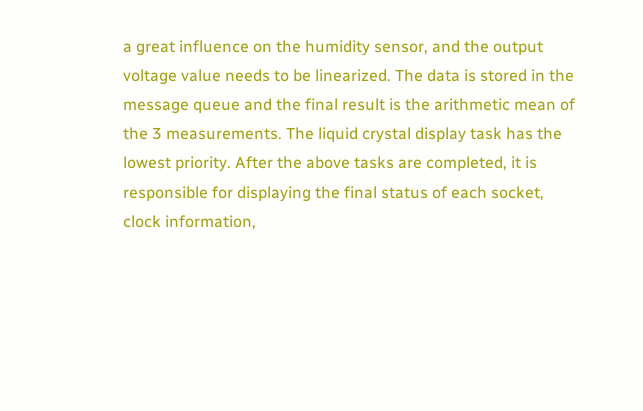a great influence on the humidity sensor, and the output voltage value needs to be linearized. The data is stored in the message queue and the final result is the arithmetic mean of the 3 measurements. The liquid crystal display task has the lowest priority. After the above tasks are completed, it is responsible for displaying the final status of each socket, clock information,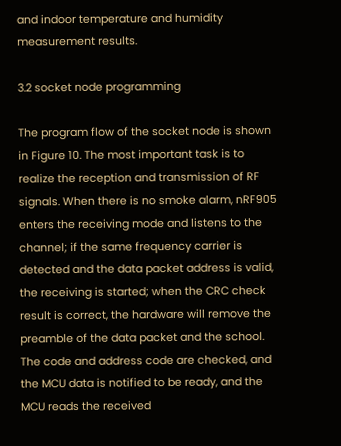and indoor temperature and humidity measurement results.

3.2 socket node programming

The program flow of the socket node is shown in Figure 10. The most important task is to realize the reception and transmission of RF signals. When there is no smoke alarm, nRF905 enters the receiving mode and listens to the channel; if the same frequency carrier is detected and the data packet address is valid, the receiving is started; when the CRC check result is correct, the hardware will remove the preamble of the data packet and the school. The code and address code are checked, and the MCU data is notified to be ready, and the MCU reads the received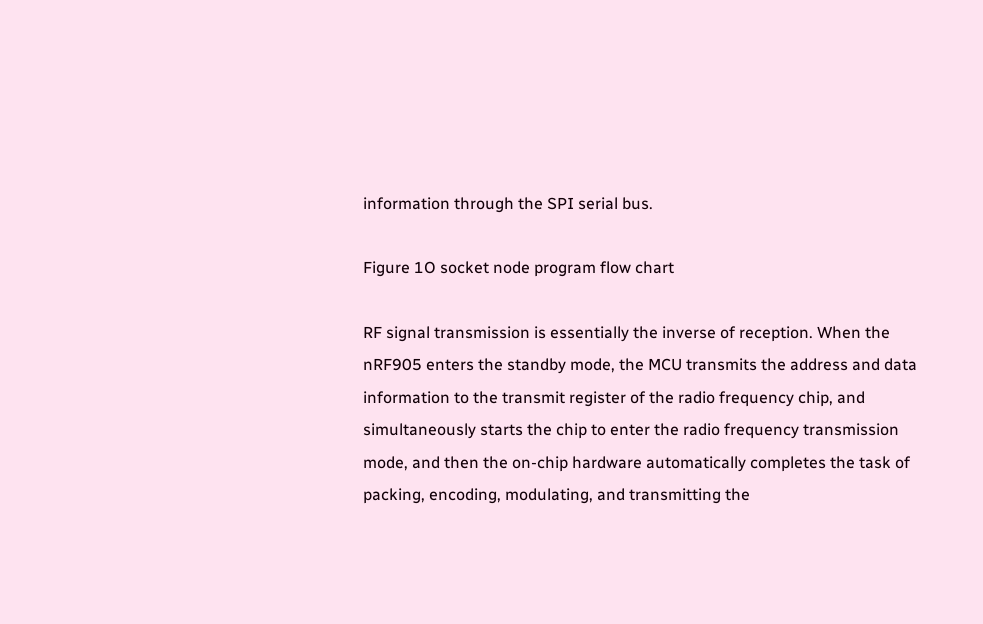information through the SPI serial bus.

Figure 1O socket node program flow chart

RF signal transmission is essentially the inverse of reception. When the nRF905 enters the standby mode, the MCU transmits the address and data information to the transmit register of the radio frequency chip, and simultaneously starts the chip to enter the radio frequency transmission mode, and then the on-chip hardware automatically completes the task of packing, encoding, modulating, and transmitting the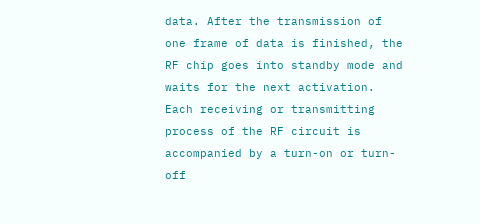data. After the transmission of one frame of data is finished, the RF chip goes into standby mode and waits for the next activation. Each receiving or transmitting process of the RF circuit is accompanied by a turn-on or turn-off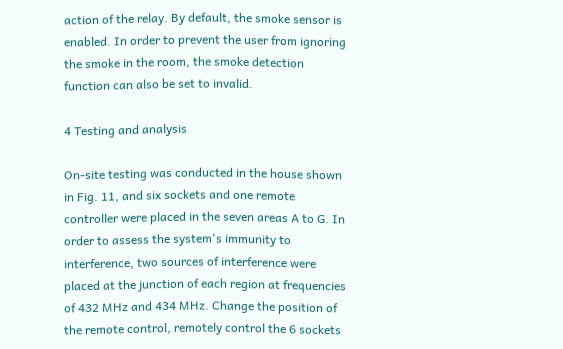action of the relay. By default, the smoke sensor is enabled. In order to prevent the user from ignoring the smoke in the room, the smoke detection function can also be set to invalid.

4 Testing and analysis

On-site testing was conducted in the house shown in Fig. 11, and six sockets and one remote controller were placed in the seven areas A to G. In order to assess the system's immunity to interference, two sources of interference were placed at the junction of each region at frequencies of 432 MHz and 434 MHz. Change the position of the remote control, remotely control the 6 sockets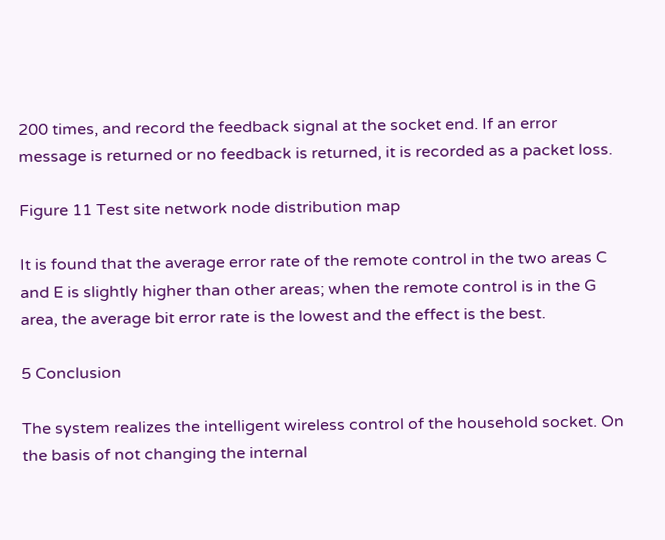200 times, and record the feedback signal at the socket end. If an error message is returned or no feedback is returned, it is recorded as a packet loss.

Figure 11 Test site network node distribution map

It is found that the average error rate of the remote control in the two areas C and E is slightly higher than other areas; when the remote control is in the G area, the average bit error rate is the lowest and the effect is the best.

5 Conclusion

The system realizes the intelligent wireless control of the household socket. On the basis of not changing the internal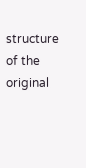structure of the original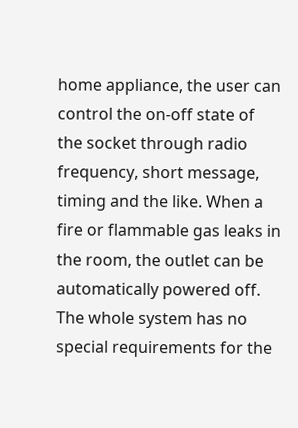home appliance, the user can control the on-off state of the socket through radio frequency, short message, timing and the like. When a fire or flammable gas leaks in the room, the outlet can be automatically powered off. The whole system has no special requirements for the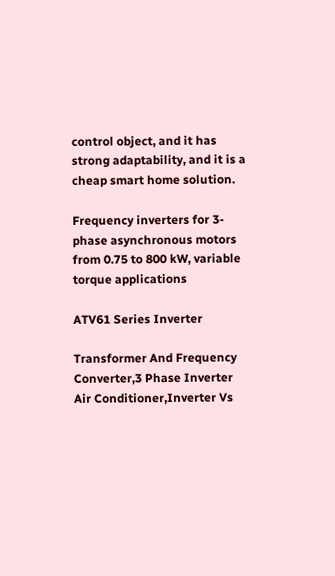control object, and it has strong adaptability, and it is a cheap smart home solution.

Frequency inverters for 3-phase asynchronous motors from 0.75 to 800 kW, variable torque applications

ATV61 Series Inverter

Transformer And Frequency Converter,3 Phase Inverter Air Conditioner,Inverter Vs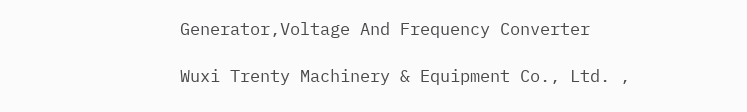Generator,Voltage And Frequency Converter

Wuxi Trenty Machinery & Equipment Co., Ltd. ,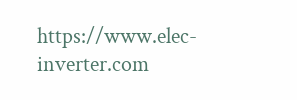https://www.elec-inverter.com